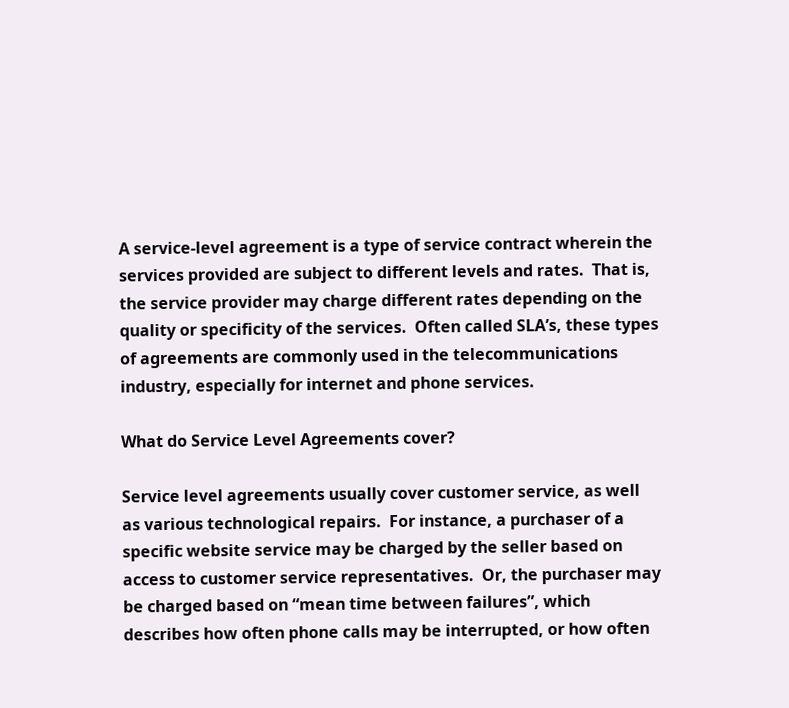A service-level agreement is a type of service contract wherein the services provided are subject to different levels and rates.  That is, the service provider may charge different rates depending on the quality or specificity of the services.  Often called SLA’s, these types of agreements are commonly used in the telecommunications industry, especially for internet and phone services.

What do Service Level Agreements cover?

Service level agreements usually cover customer service, as well as various technological repairs.  For instance, a purchaser of a specific website service may be charged by the seller based on access to customer service representatives.  Or, the purchaser may be charged based on “mean time between failures”, which describes how often phone calls may be interrupted, or how often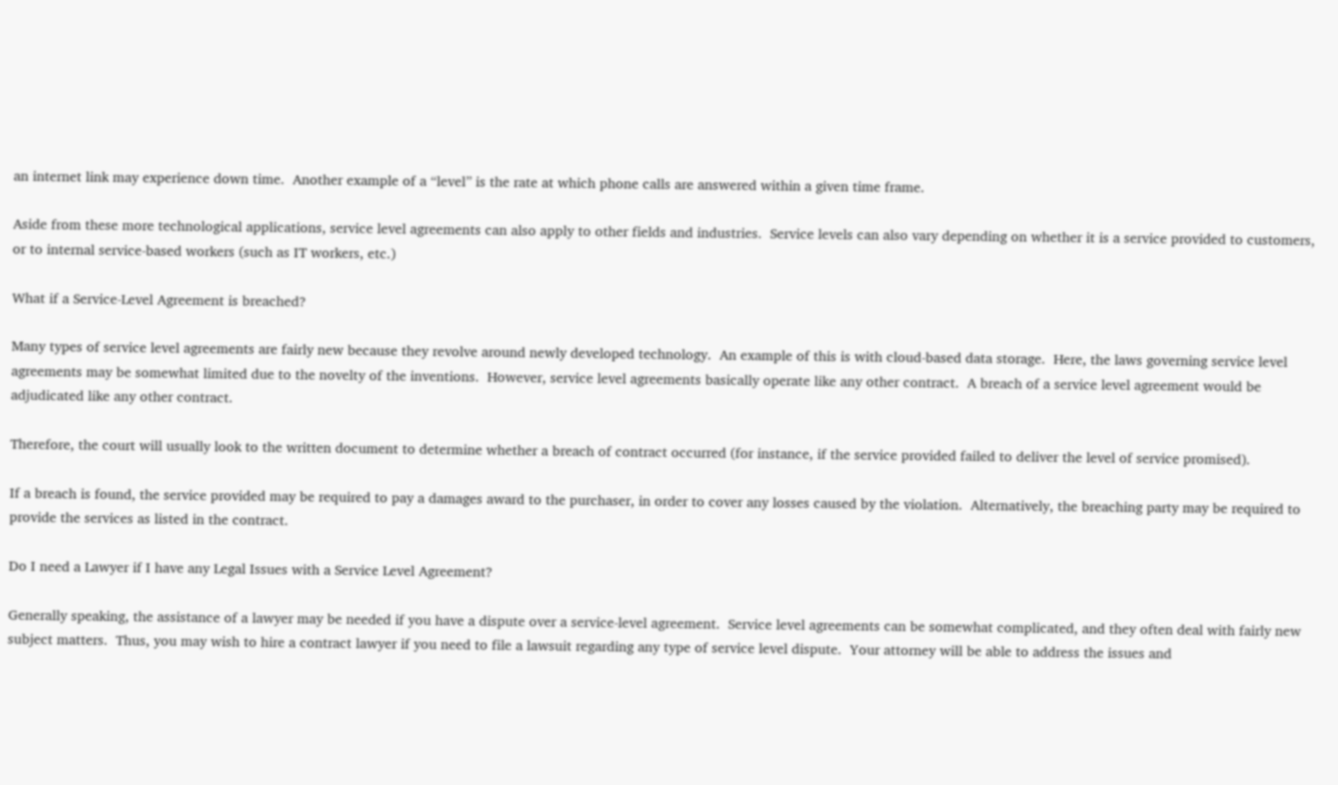an internet link may experience down time.  Another example of a “level” is the rate at which phone calls are answered within a given time frame.

Aside from these more technological applications, service level agreements can also apply to other fields and industries.  Service levels can also vary depending on whether it is a service provided to customers, or to internal service-based workers (such as IT workers, etc.)

What if a Service-Level Agreement is breached?

Many types of service level agreements are fairly new because they revolve around newly developed technology.  An example of this is with cloud-based data storage.  Here, the laws governing service level agreements may be somewhat limited due to the novelty of the inventions.  However, service level agreements basically operate like any other contract.  A breach of a service level agreement would be adjudicated like any other contract.

Therefore, the court will usually look to the written document to determine whether a breach of contract occurred (for instance, if the service provided failed to deliver the level of service promised).

If a breach is found, the service provided may be required to pay a damages award to the purchaser, in order to cover any losses caused by the violation.  Alternatively, the breaching party may be required to provide the services as listed in the contract.

Do I need a Lawyer if I have any Legal Issues with a Service Level Agreement?

Generally speaking, the assistance of a lawyer may be needed if you have a dispute over a service-level agreement.  Service level agreements can be somewhat complicated, and they often deal with fairly new subject matters.  Thus, you may wish to hire a contract lawyer if you need to file a lawsuit regarding any type of service level dispute.  Your attorney will be able to address the issues and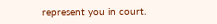represent you in court.